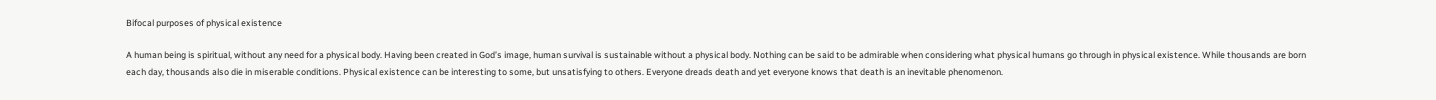Bifocal purposes of physical existence

A human being is spiritual, without any need for a physical body. Having been created in God’s image, human survival is sustainable without a physical body. Nothing can be said to be admirable when considering what physical humans go through in physical existence. While thousands are born each day, thousands also die in miserable conditions. Physical existence can be interesting to some, but unsatisfying to others. Everyone dreads death and yet everyone knows that death is an inevitable phenomenon.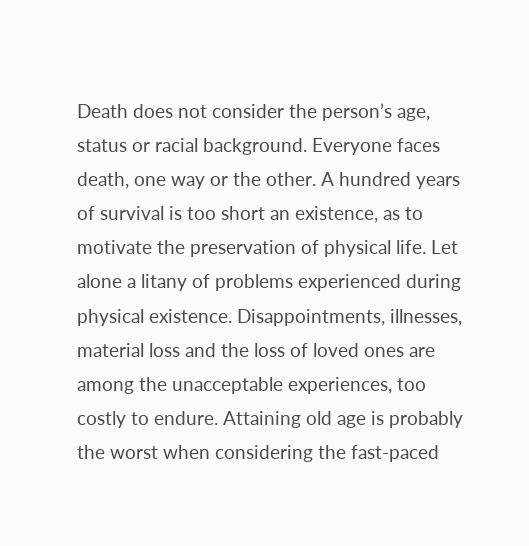Death does not consider the person’s age, status or racial background. Everyone faces death, one way or the other. A hundred years of survival is too short an existence, as to motivate the preservation of physical life. Let alone a litany of problems experienced during physical existence. Disappointments, illnesses, material loss and the loss of loved ones are among the unacceptable experiences, too costly to endure. Attaining old age is probably the worst when considering the fast-paced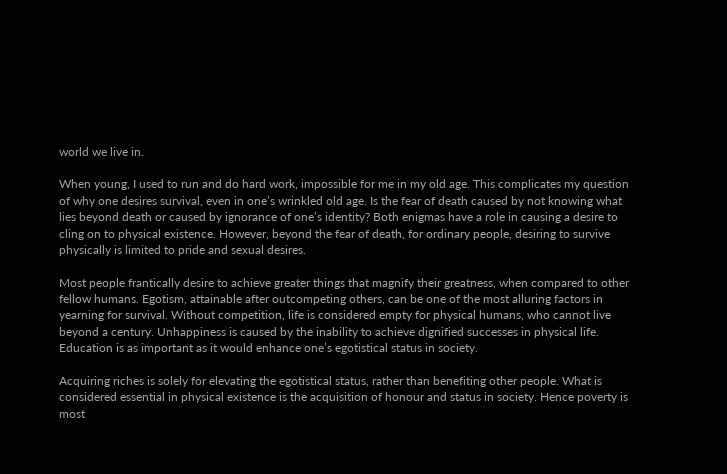world we live in.

When young, I used to run and do hard work, impossible for me in my old age. This complicates my question of why one desires survival, even in one’s wrinkled old age. Is the fear of death caused by not knowing what lies beyond death or caused by ignorance of one’s identity? Both enigmas have a role in causing a desire to cling on to physical existence. However, beyond the fear of death, for ordinary people, desiring to survive physically is limited to pride and sexual desires.

Most people frantically desire to achieve greater things that magnify their greatness, when compared to other fellow humans. Egotism, attainable after outcompeting others, can be one of the most alluring factors in yearning for survival. Without competition, life is considered empty for physical humans, who cannot live beyond a century. Unhappiness is caused by the inability to achieve dignified successes in physical life. Education is as important as it would enhance one’s egotistical status in society.

Acquiring riches is solely for elevating the egotistical status, rather than benefiting other people. What is considered essential in physical existence is the acquisition of honour and status in society. Hence poverty is most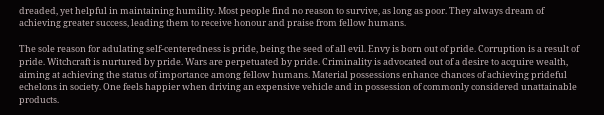dreaded, yet helpful in maintaining humility. Most people find no reason to survive, as long as poor. They always dream of achieving greater success, leading them to receive honour and praise from fellow humans.

The sole reason for adulating self-centeredness is pride, being the seed of all evil. Envy is born out of pride. Corruption is a result of pride. Witchcraft is nurtured by pride. Wars are perpetuated by pride. Criminality is advocated out of a desire to acquire wealth, aiming at achieving the status of importance among fellow humans. Material possessions enhance chances of achieving prideful echelons in society. One feels happier when driving an expensive vehicle and in possession of commonly considered unattainable products.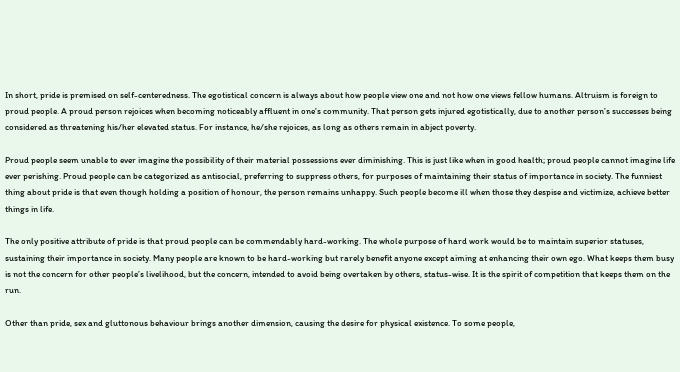In short, pride is premised on self-centeredness. The egotistical concern is always about how people view one and not how one views fellow humans. Altruism is foreign to proud people. A proud person rejoices when becoming noticeably affluent in one’s community. That person gets injured egotistically, due to another person’s successes being considered as threatening his/her elevated status. For instance, he/she rejoices, as long as others remain in abject poverty.

Proud people seem unable to ever imagine the possibility of their material possessions ever diminishing. This is just like when in good health; proud people cannot imagine life ever perishing. Proud people can be categorized as antisocial, preferring to suppress others, for purposes of maintaining their status of importance in society. The funniest thing about pride is that even though holding a position of honour, the person remains unhappy. Such people become ill when those they despise and victimize, achieve better things in life.

The only positive attribute of pride is that proud people can be commendably hard-working. The whole purpose of hard work would be to maintain superior statuses, sustaining their importance in society. Many people are known to be hard-working but rarely benefit anyone except aiming at enhancing their own ego. What keeps them busy is not the concern for other people’s livelihood, but the concern, intended to avoid being overtaken by others, status-wise. It is the spirit of competition that keeps them on the run.

Other than pride, sex and gluttonous behaviour brings another dimension, causing the desire for physical existence. To some people,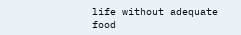life without adequate food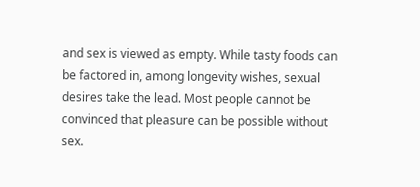and sex is viewed as empty. While tasty foods can be factored in, among longevity wishes, sexual desires take the lead. Most people cannot be convinced that pleasure can be possible without sex.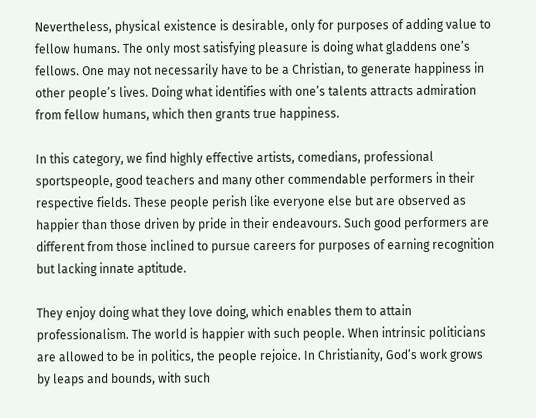Nevertheless, physical existence is desirable, only for purposes of adding value to fellow humans. The only most satisfying pleasure is doing what gladdens one’s fellows. One may not necessarily have to be a Christian, to generate happiness in other people’s lives. Doing what identifies with one’s talents attracts admiration from fellow humans, which then grants true happiness.

In this category, we find highly effective artists, comedians, professional sportspeople, good teachers and many other commendable performers in their respective fields. These people perish like everyone else but are observed as happier than those driven by pride in their endeavours. Such good performers are different from those inclined to pursue careers for purposes of earning recognition but lacking innate aptitude.

They enjoy doing what they love doing, which enables them to attain professionalism. The world is happier with such people. When intrinsic politicians are allowed to be in politics, the people rejoice. In Christianity, God’s work grows by leaps and bounds, with such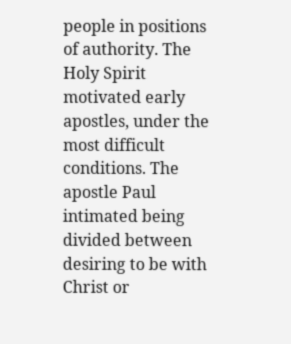people in positions of authority. The Holy Spirit motivated early apostles, under the most difficult conditions. The apostle Paul intimated being divided between desiring to be with Christ or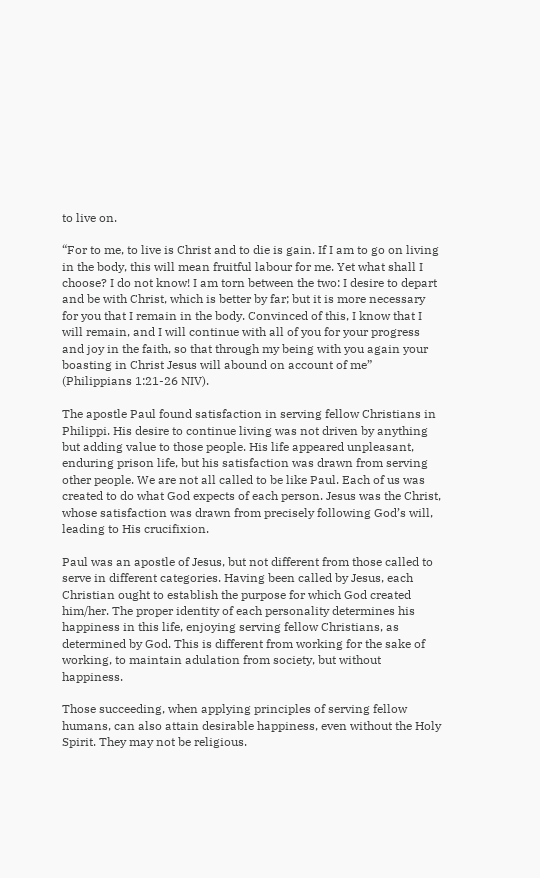to live on.

“For to me, to live is Christ and to die is gain. If I am to go on living in the body, this will mean fruitful labour for me. Yet what shall I choose? I do not know! I am torn between the two: I desire to depart and be with Christ, which is better by far; but it is more necessary for you that I remain in the body. Convinced of this, I know that I will remain, and I will continue with all of you for your progress and joy in the faith, so that through my being with you again your boasting in Christ Jesus will abound on account of me” (Philippians 1:21-26 NIV).

The apostle Paul found satisfaction in serving fellow Christians in Philippi. His desire to continue living was not driven by anything but adding value to those people. His life appeared unpleasant, enduring prison life, but his satisfaction was drawn from serving other people. We are not all called to be like Paul. Each of us was created to do what God expects of each person. Jesus was the Christ, whose satisfaction was drawn from precisely following God’s will, leading to His crucifixion.

Paul was an apostle of Jesus, but not different from those called to serve in different categories. Having been called by Jesus, each Christian ought to establish the purpose for which God created him/her. The proper identity of each personality determines his happiness in this life, enjoying serving fellow Christians, as determined by God. This is different from working for the sake of working, to maintain adulation from society, but without happiness.

Those succeeding, when applying principles of serving fellow humans, can also attain desirable happiness, even without the Holy Spirit. They may not be religious.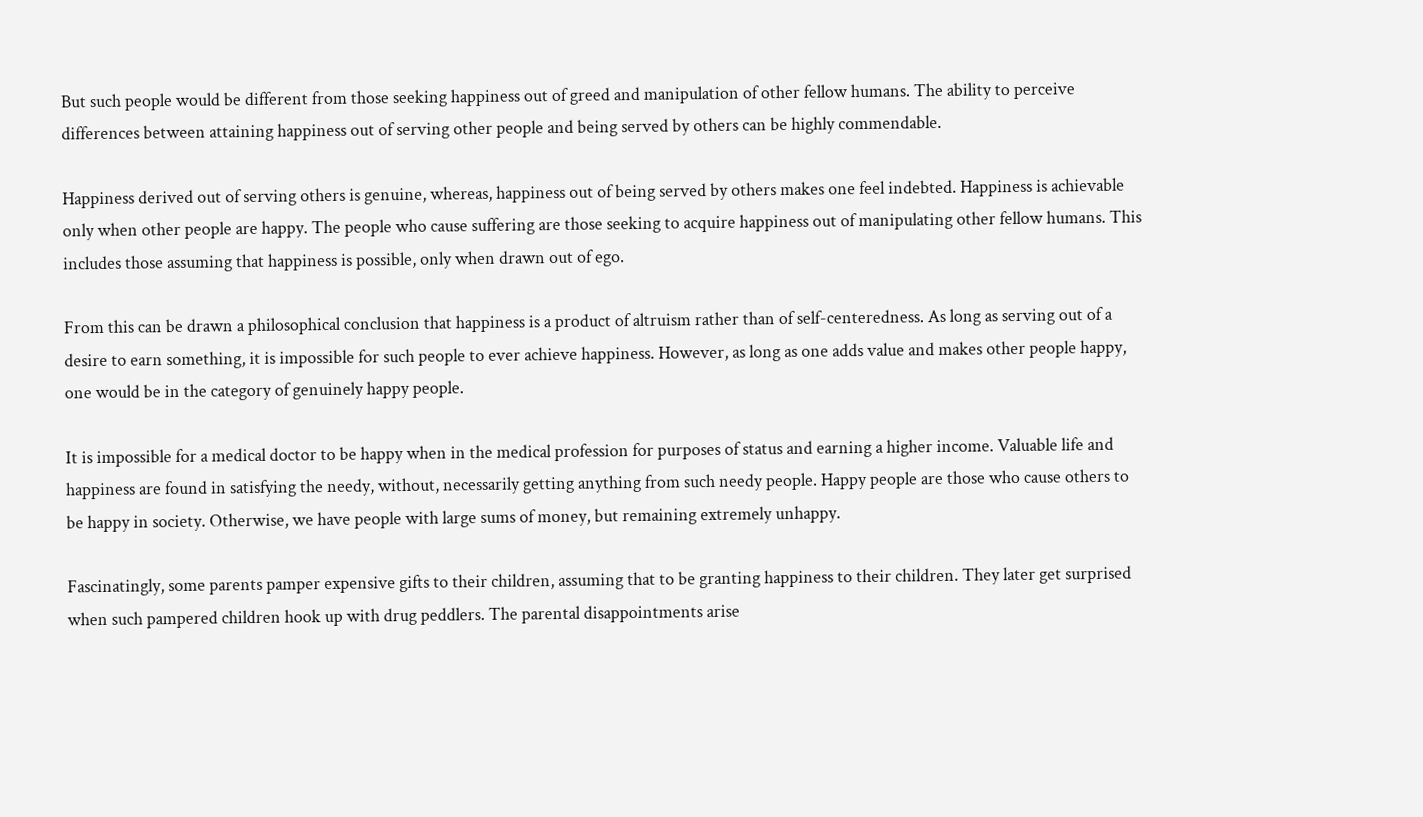But such people would be different from those seeking happiness out of greed and manipulation of other fellow humans. The ability to perceive differences between attaining happiness out of serving other people and being served by others can be highly commendable.

Happiness derived out of serving others is genuine, whereas, happiness out of being served by others makes one feel indebted. Happiness is achievable only when other people are happy. The people who cause suffering are those seeking to acquire happiness out of manipulating other fellow humans. This includes those assuming that happiness is possible, only when drawn out of ego.

From this can be drawn a philosophical conclusion that happiness is a product of altruism rather than of self-centeredness. As long as serving out of a desire to earn something, it is impossible for such people to ever achieve happiness. However, as long as one adds value and makes other people happy, one would be in the category of genuinely happy people.

It is impossible for a medical doctor to be happy when in the medical profession for purposes of status and earning a higher income. Valuable life and happiness are found in satisfying the needy, without, necessarily getting anything from such needy people. Happy people are those who cause others to be happy in society. Otherwise, we have people with large sums of money, but remaining extremely unhappy.

Fascinatingly, some parents pamper expensive gifts to their children, assuming that to be granting happiness to their children. They later get surprised when such pampered children hook up with drug peddlers. The parental disappointments arise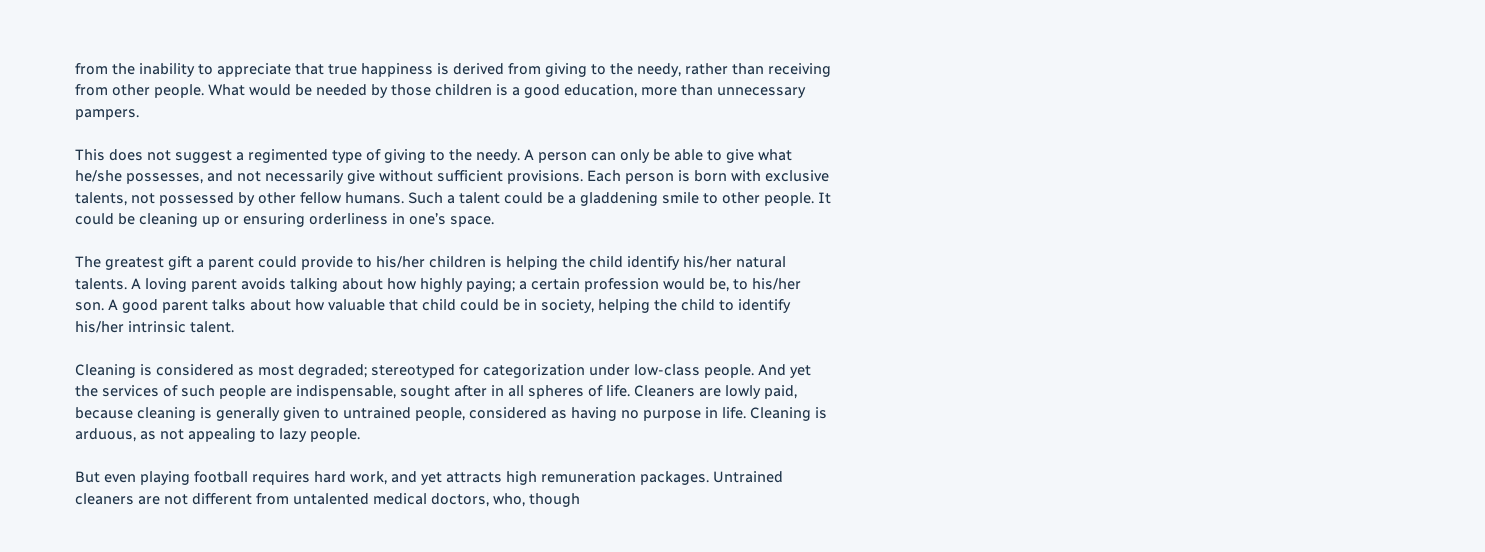from the inability to appreciate that true happiness is derived from giving to the needy, rather than receiving from other people. What would be needed by those children is a good education, more than unnecessary pampers.

This does not suggest a regimented type of giving to the needy. A person can only be able to give what he/she possesses, and not necessarily give without sufficient provisions. Each person is born with exclusive talents, not possessed by other fellow humans. Such a talent could be a gladdening smile to other people. It could be cleaning up or ensuring orderliness in one’s space.

The greatest gift a parent could provide to his/her children is helping the child identify his/her natural talents. A loving parent avoids talking about how highly paying; a certain profession would be, to his/her son. A good parent talks about how valuable that child could be in society, helping the child to identify his/her intrinsic talent.

Cleaning is considered as most degraded; stereotyped for categorization under low-class people. And yet the services of such people are indispensable, sought after in all spheres of life. Cleaners are lowly paid, because cleaning is generally given to untrained people, considered as having no purpose in life. Cleaning is arduous, as not appealing to lazy people.

But even playing football requires hard work, and yet attracts high remuneration packages. Untrained cleaners are not different from untalented medical doctors, who, though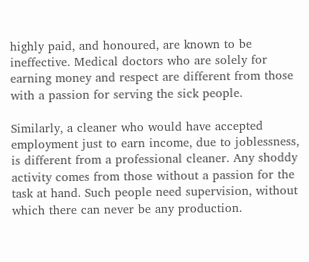highly paid, and honoured, are known to be ineffective. Medical doctors who are solely for earning money and respect are different from those with a passion for serving the sick people.

Similarly, a cleaner who would have accepted employment just to earn income, due to joblessness, is different from a professional cleaner. Any shoddy activity comes from those without a passion for the task at hand. Such people need supervision, without which there can never be any production.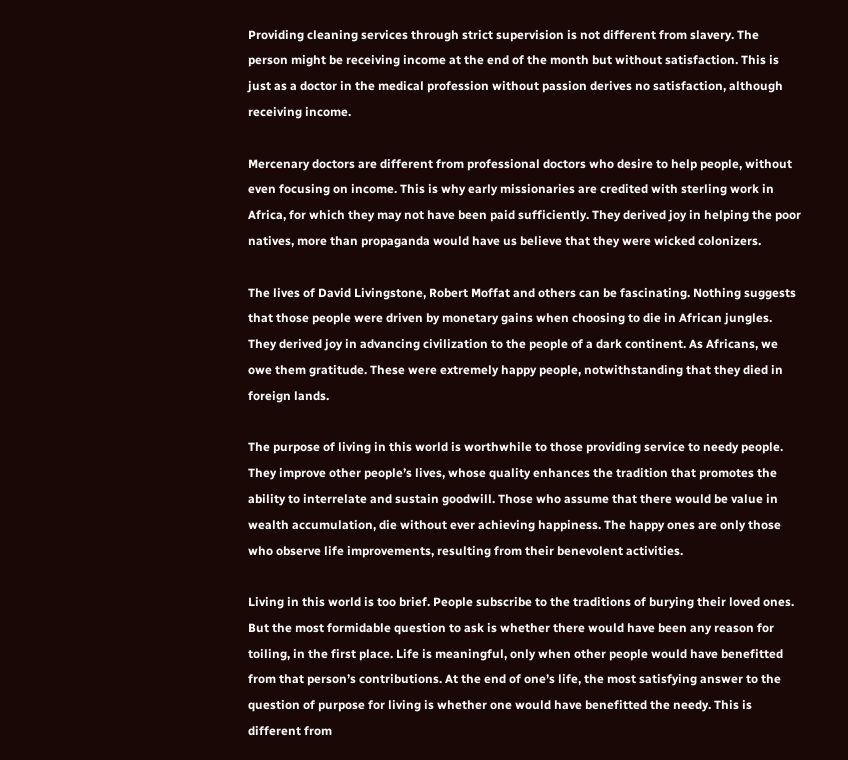Providing cleaning services through strict supervision is not different from slavery. The person might be receiving income at the end of the month but without satisfaction. This is just as a doctor in the medical profession without passion derives no satisfaction, although receiving income.

Mercenary doctors are different from professional doctors who desire to help people, without even focusing on income. This is why early missionaries are credited with sterling work in Africa, for which they may not have been paid sufficiently. They derived joy in helping the poor natives, more than propaganda would have us believe that they were wicked colonizers.

The lives of David Livingstone, Robert Moffat and others can be fascinating. Nothing suggests that those people were driven by monetary gains when choosing to die in African jungles. They derived joy in advancing civilization to the people of a dark continent. As Africans, we owe them gratitude. These were extremely happy people, notwithstanding that they died in foreign lands.

The purpose of living in this world is worthwhile to those providing service to needy people. They improve other people’s lives, whose quality enhances the tradition that promotes the ability to interrelate and sustain goodwill. Those who assume that there would be value in wealth accumulation, die without ever achieving happiness. The happy ones are only those who observe life improvements, resulting from their benevolent activities.

Living in this world is too brief. People subscribe to the traditions of burying their loved ones. But the most formidable question to ask is whether there would have been any reason for toiling, in the first place. Life is meaningful, only when other people would have benefitted from that person’s contributions. At the end of one’s life, the most satisfying answer to the question of purpose for living is whether one would have benefitted the needy. This is different from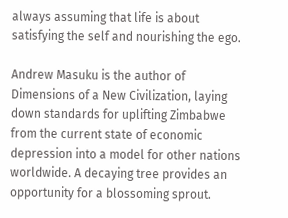always assuming that life is about satisfying the self and nourishing the ego.

Andrew Masuku is the author of Dimensions of a New Civilization, laying down standards for uplifting Zimbabwe from the current state of economic depression into a model for other nations worldwide. A decaying tree provides an opportunity for a blossoming sprout.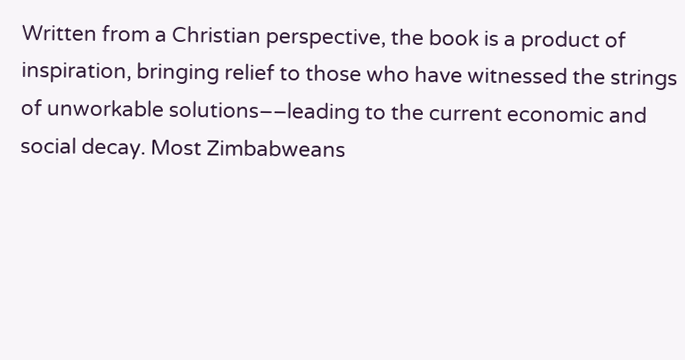Written from a Christian perspective, the book is a product of inspiration, bringing relief to those who have witnessed the strings of unworkable solutions––leading to the current economic and social decay. Most Zimbabweans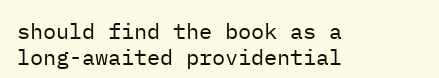should find the book as a long-awaited providential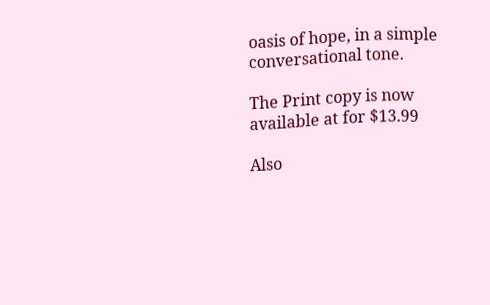oasis of hope, in a simple conversational tone.

The Print copy is now available at for $13.99

Also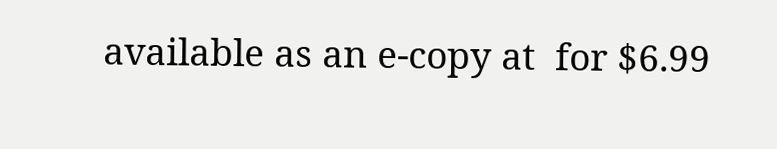available as an e-copy at  for $6.99